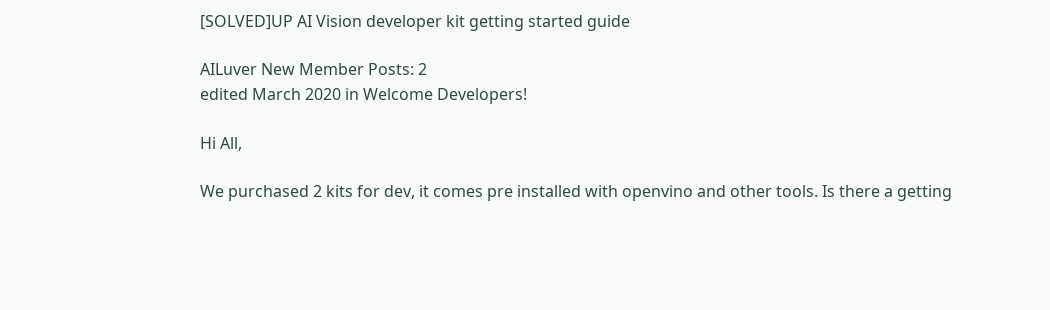[SOLVED]UP AI Vision developer kit getting started guide

AILuver New Member Posts: 2
edited March 2020 in Welcome Developers!

Hi All,

We purchased 2 kits for dev, it comes pre installed with openvino and other tools. Is there a getting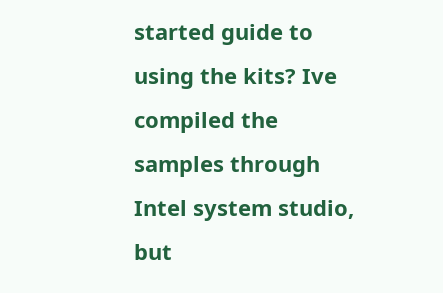started guide to using the kits? Ive compiled the samples through Intel system studio, but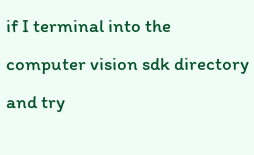if I terminal into the computer vision sdk directory and try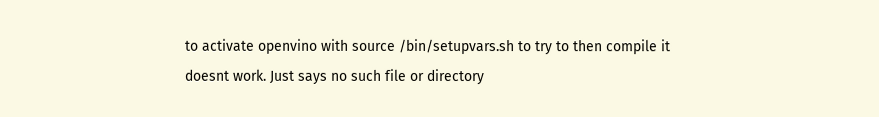to activate openvino with source /bin/setupvars.sh to try to then compile it doesnt work. Just says no such file or directory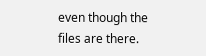even though the files are there.